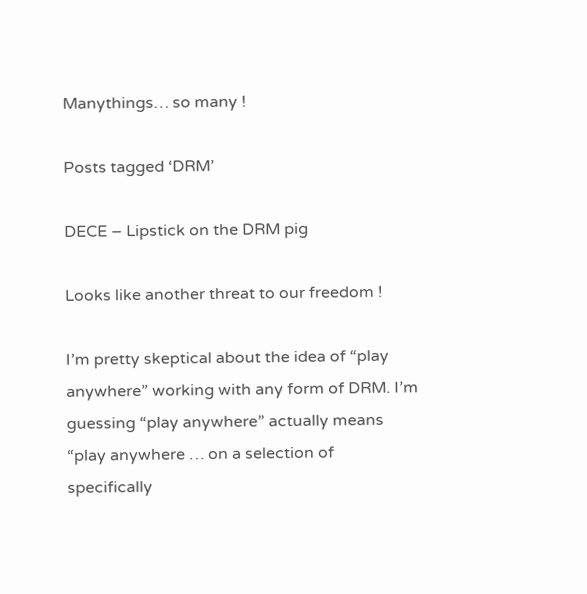Manythings… so many !

Posts tagged ‘DRM’

DECE – Lipstick on the DRM pig

Looks like another threat to our freedom !

I’m pretty skeptical about the idea of “play anywhere” working with any form of DRM. I’m guessing “play anywhere” actually means “play anywhere … on a selection of specifically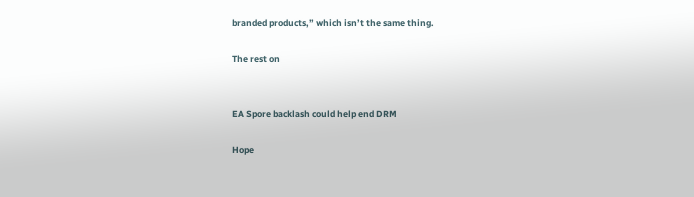branded products,” which isn’t the same thing.

The rest on


EA Spore backlash could help end DRM

Hope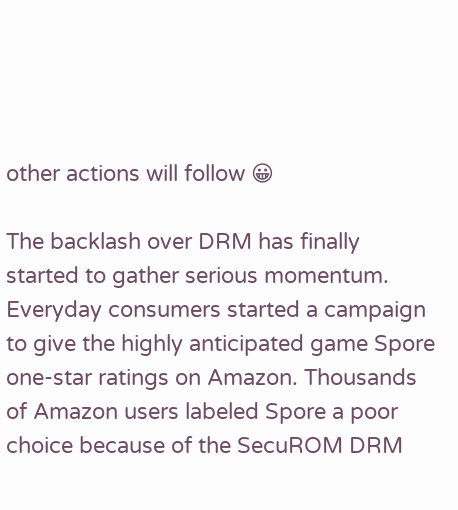other actions will follow 😀

The backlash over DRM has finally started to gather serious momentum. Everyday consumers started a campaign to give the highly anticipated game Spore one-star ratings on Amazon. Thousands of Amazon users labeled Spore a poor choice because of the SecuROM DRM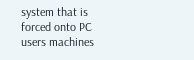system that is forced onto PC users machines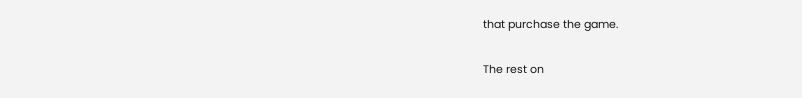that purchase the game.

The rest on